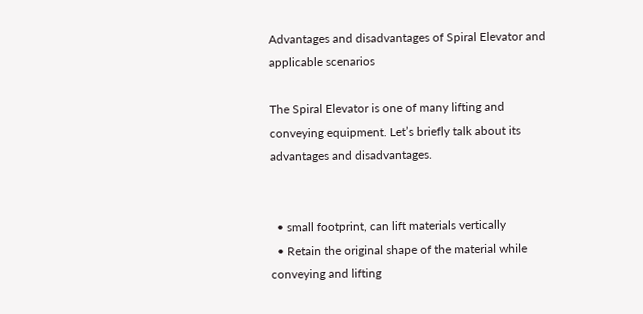Advantages and disadvantages of Spiral Elevator and applicable scenarios

The Spiral Elevator is one of many lifting and conveying equipment. Let’s briefly talk about its advantages and disadvantages.


  • small footprint, can lift materials vertically
  • Retain the original shape of the material while conveying and lifting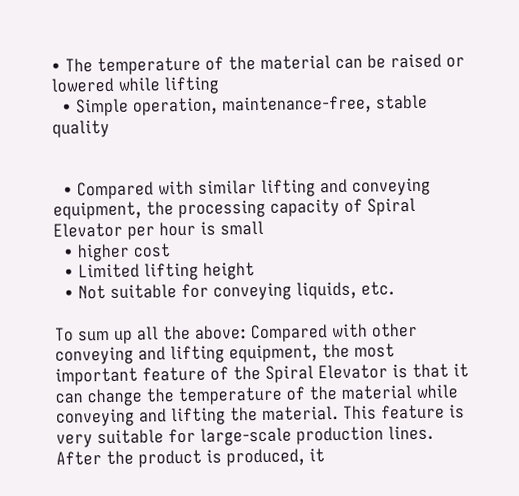• The temperature of the material can be raised or lowered while lifting
  • Simple operation, maintenance-free, stable quality


  • Compared with similar lifting and conveying equipment, the processing capacity of Spiral Elevator per hour is small
  • higher cost
  • Limited lifting height
  • Not suitable for conveying liquids, etc.

To sum up all the above: Compared with other conveying and lifting equipment, the most important feature of the Spiral Elevator is that it can change the temperature of the material while conveying and lifting the material. This feature is very suitable for large-scale production lines. After the product is produced, it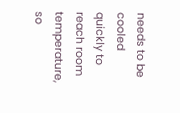needs to be cooled quickly to reach room temperature, so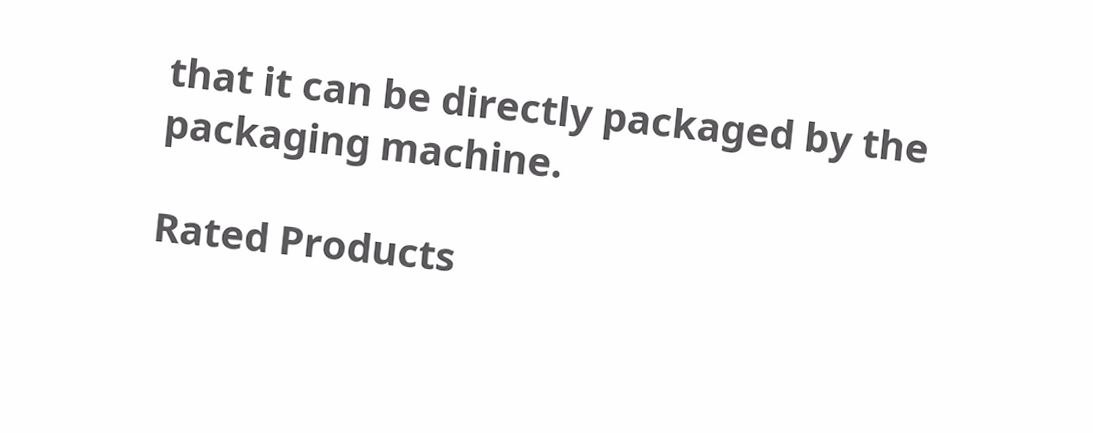that it can be directly packaged by the packaging machine.

Rated Products